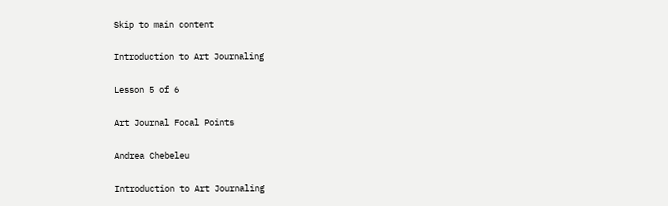Skip to main content

Introduction to Art Journaling

Lesson 5 of 6

Art Journal Focal Points

Andrea Chebeleu

Introduction to Art Journaling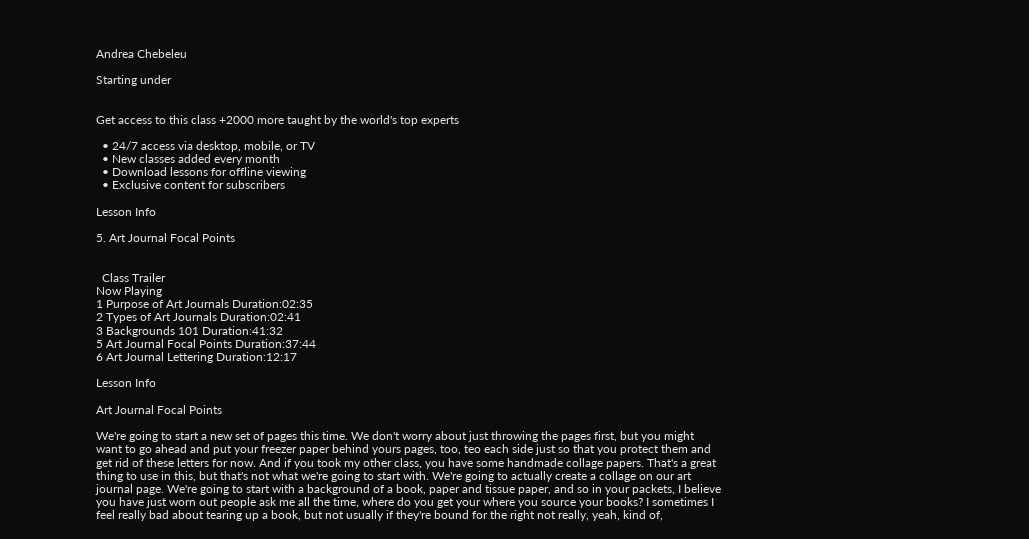Andrea Chebeleu

Starting under


Get access to this class +2000 more taught by the world's top experts

  • 24/7 access via desktop, mobile, or TV
  • New classes added every month
  • Download lessons for offline viewing
  • Exclusive content for subscribers

Lesson Info

5. Art Journal Focal Points


  Class Trailer
Now Playing
1 Purpose of Art Journals Duration:02:35
2 Types of Art Journals Duration:02:41
3 Backgrounds 101 Duration:41:32
5 Art Journal Focal Points Duration:37:44
6 Art Journal Lettering Duration:12:17

Lesson Info

Art Journal Focal Points

We're going to start a new set of pages this time. We don't worry about just throwing the pages first, but you might want to go ahead and put your freezer paper behind yours pages, too, teo each side just so that you protect them and get rid of these letters for now. And if you took my other class, you have some handmade collage papers. That's a great thing to use in this, but that's not what we're going to start with. We're going to actually create a collage on our art journal page. We're going to start with a background of a book, paper and tissue paper, and so in your packets, I believe you have just worn out people ask me all the time, where do you get your where you source your books? I sometimes I feel really bad about tearing up a book, but not usually if they're bound for the right not really, yeah, kind of,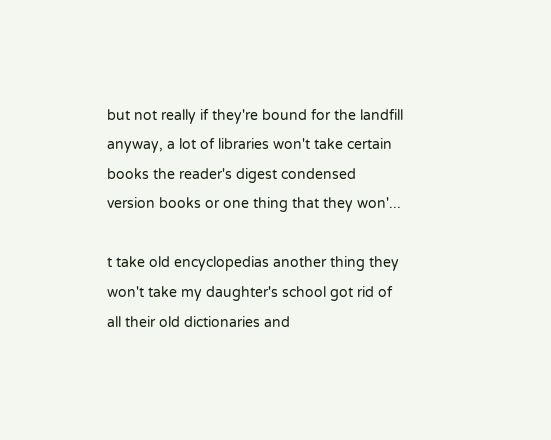but not really if they're bound for the landfill anyway, a lot of libraries won't take certain books the reader's digest condensed version books or one thing that they won'...

t take old encyclopedias another thing they won't take my daughter's school got rid of all their old dictionaries and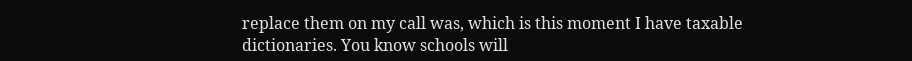replace them on my call was, which is this moment I have taxable dictionaries. You know schools will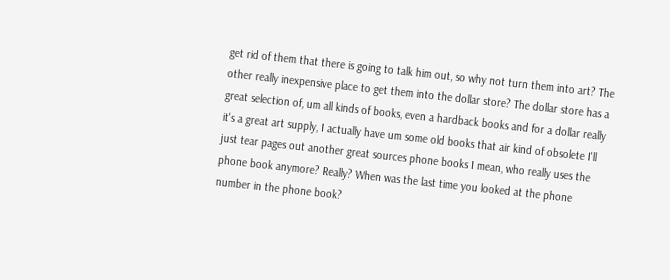get rid of them that there is going to talk him out, so why not turn them into art? The other really inexpensive place to get them into the dollar store? The dollar store has a great selection of, um all kinds of books, even a hardback books and for a dollar really it's a great art supply, I actually have um some old books that air kind of obsolete I'll just tear pages out another great sources phone books I mean, who really uses the phone book anymore? Really? When was the last time you looked at the phone number in the phone book?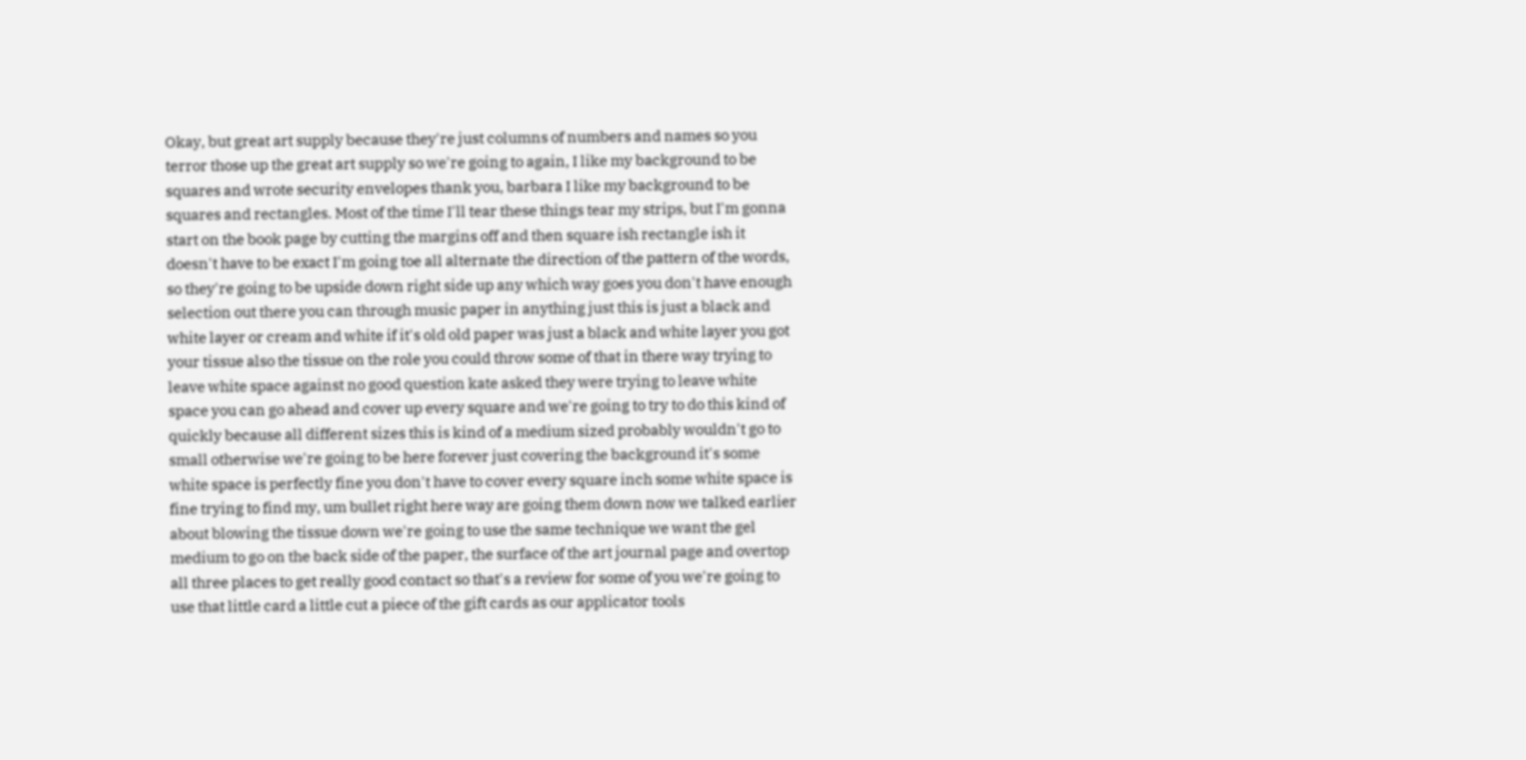Okay, but great art supply because they're just columns of numbers and names so you terror those up the great art supply so we're going to again, I like my background to be squares and wrote security envelopes thank you, barbara I like my background to be squares and rectangles. Most of the time I'll tear these things tear my strips, but I'm gonna start on the book page by cutting the margins off and then square ish rectangle ish it doesn't have to be exact I'm going toe all alternate the direction of the pattern of the words, so they're going to be upside down right side up any which way goes you don't have enough selection out there you can through music paper in anything just this is just a black and white layer or cream and white if it's old old paper was just a black and white layer you got your tissue also the tissue on the role you could throw some of that in there way trying to leave white space against no good question kate asked they were trying to leave white space you can go ahead and cover up every square and we're going to try to do this kind of quickly because all different sizes this is kind of a medium sized probably wouldn't go to small otherwise we're going to be here forever just covering the background it's some white space is perfectly fine you don't have to cover every square inch some white space is fine trying to find my, um bullet right here way are going them down now we talked earlier about blowing the tissue down we're going to use the same technique we want the gel medium to go on the back side of the paper, the surface of the art journal page and overtop all three places to get really good contact so that's a review for some of you we're going to use that little card a little cut a piece of the gift cards as our applicator tools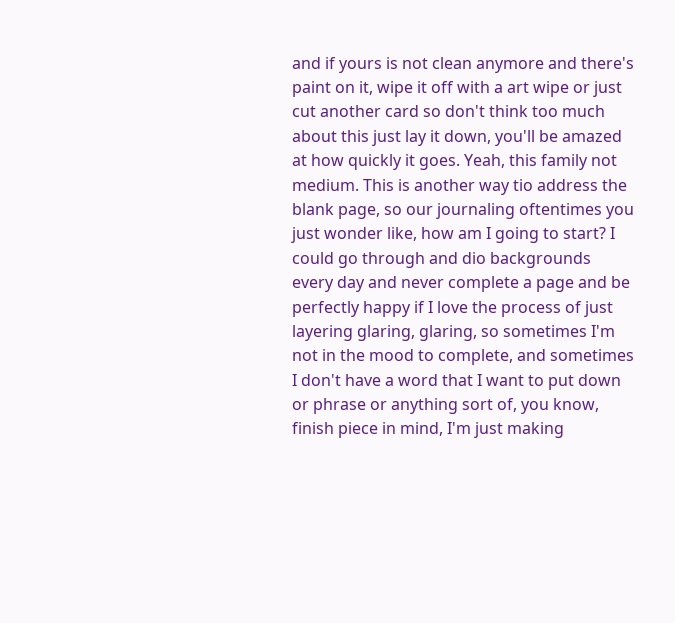and if yours is not clean anymore and there's paint on it, wipe it off with a art wipe or just cut another card so don't think too much about this just lay it down, you'll be amazed at how quickly it goes. Yeah, this family not medium. This is another way tio address the blank page, so our journaling oftentimes you just wonder like, how am I going to start? I could go through and dio backgrounds every day and never complete a page and be perfectly happy if I love the process of just layering glaring, glaring, so sometimes I'm not in the mood to complete, and sometimes I don't have a word that I want to put down or phrase or anything sort of, you know, finish piece in mind, I'm just making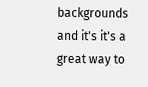backgrounds and it's it's a great way to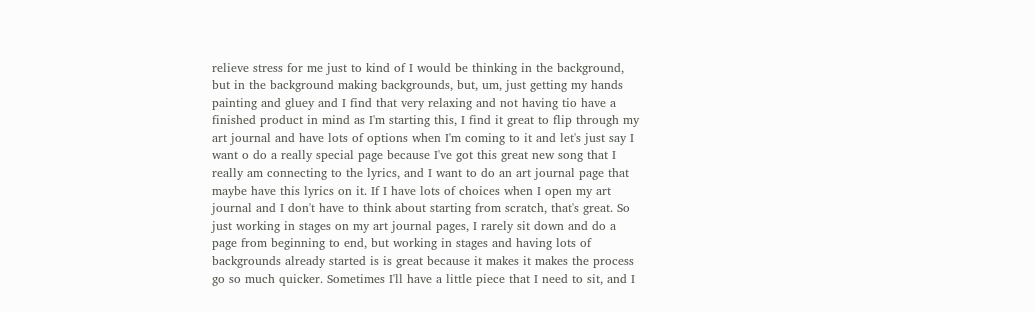relieve stress for me just to kind of I would be thinking in the background, but in the background making backgrounds, but, um, just getting my hands painting and gluey and I find that very relaxing and not having tio have a finished product in mind as I'm starting this, I find it great to flip through my art journal and have lots of options when I'm coming to it and let's just say I want o do a really special page because I've got this great new song that I really am connecting to the lyrics, and I want to do an art journal page that maybe have this lyrics on it. If I have lots of choices when I open my art journal and I don't have to think about starting from scratch, that's great. So just working in stages on my art journal pages, I rarely sit down and do a page from beginning to end, but working in stages and having lots of backgrounds already started is is great because it makes it makes the process go so much quicker. Sometimes I'll have a little piece that I need to sit, and I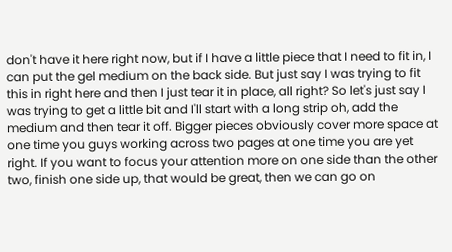don't have it here right now, but if I have a little piece that I need to fit in, I can put the gel medium on the back side. But just say I was trying to fit this in right here and then I just tear it in place, all right? So let's just say I was trying to get a little bit and I'll start with a long strip oh, add the medium and then tear it off. Bigger pieces obviously cover more space at one time you guys working across two pages at one time you are yet right. If you want to focus your attention more on one side than the other two, finish one side up, that would be great, then we can go on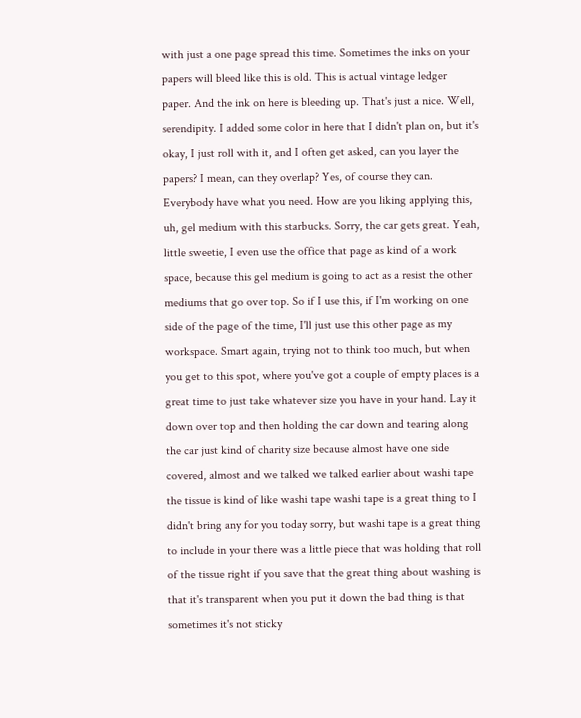with just a one page spread this time. Sometimes the inks on your papers will bleed like this is old. This is actual vintage ledger paper. And the ink on here is bleeding up. That's just a nice. Well, serendipity. I added some color in here that I didn't plan on, but it's okay, I just roll with it, and I often get asked, can you layer the papers? I mean, can they overlap? Yes, of course they can. Everybody have what you need. How are you liking applying this, uh, gel medium with this starbucks. Sorry, the car gets great. Yeah, little sweetie, I even use the office that page as kind of a work space, because this gel medium is going to act as a resist the other mediums that go over top. So if I use this, if I'm working on one side of the page of the time, I'll just use this other page as my workspace. Smart again, trying not to think too much, but when you get to this spot, where you've got a couple of empty places is a great time to just take whatever size you have in your hand. Lay it down over top and then holding the car down and tearing along the car just kind of charity size because almost have one side covered, almost and we talked we talked earlier about washi tape the tissue is kind of like washi tape washi tape is a great thing to I didn't bring any for you today sorry, but washi tape is a great thing to include in your there was a little piece that was holding that roll of the tissue right if you save that the great thing about washing is that it's transparent when you put it down the bad thing is that sometimes it's not sticky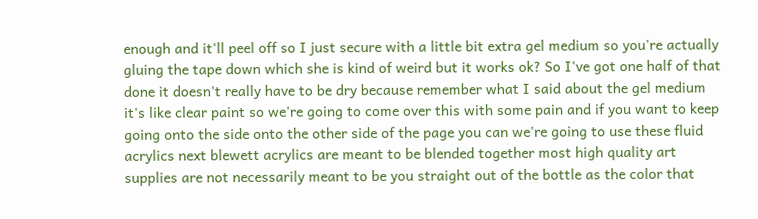enough and it'll peel off so I just secure with a little bit extra gel medium so you're actually gluing the tape down which she is kind of weird but it works ok? So I've got one half of that done it doesn't really have to be dry because remember what I said about the gel medium it's like clear paint so we're going to come over this with some pain and if you want to keep going onto the side onto the other side of the page you can we're going to use these fluid acrylics next blewett acrylics are meant to be blended together most high quality art supplies are not necessarily meant to be you straight out of the bottle as the color that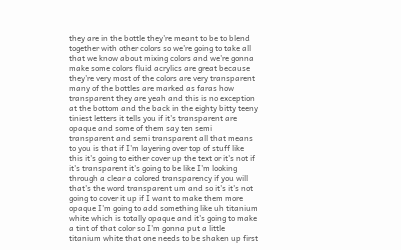they are in the bottle they're meant to be to blend together with other colors so we're going to take all that we know about mixing colors and we're gonna make some colors fluid acrylics are great because they're very most of the colors are very transparent many of the bottles are marked as faras how transparent they are yeah and this is no exception at the bottom and the back in the eighty bitty teeny tiniest letters it tells you if it's transparent are opaque and some of them say ten semi transparent and semi transparent all that means to you is that if I'm layering over top of stuff like this it's going to either cover up the text or it's not if it's transparent it's going to be like I'm looking through a clear a colored transparency if you will that's the word transparent um and so it's it's not going to cover it up if I want to make them more opaque I'm going to add something like uh titanium white which is totally opaque and it's going to make a tint of that color so I'm gonna put a little titanium white that one needs to be shaken up first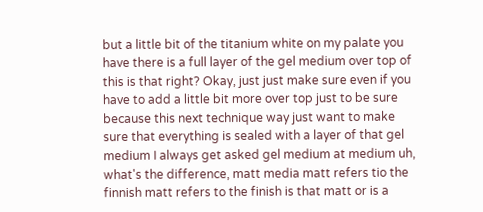but a little bit of the titanium white on my palate you have there is a full layer of the gel medium over top of this is that right? Okay, just just make sure even if you have to add a little bit more over top just to be sure because this next technique way just want to make sure that everything is sealed with a layer of that gel medium I always get asked gel medium at medium uh, what's the difference, matt media matt refers tio the finnish matt refers to the finish is that matt or is a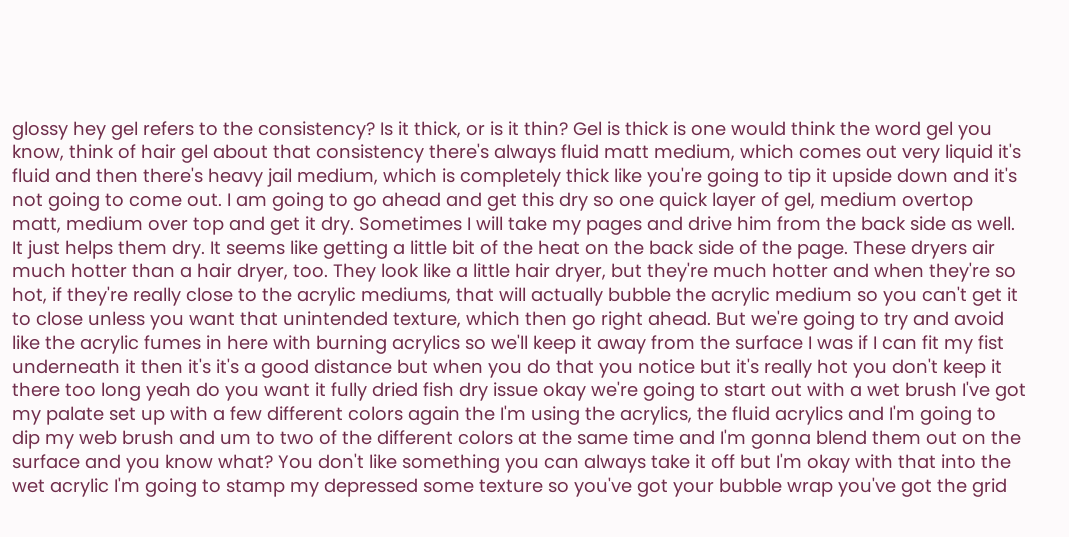glossy hey gel refers to the consistency? Is it thick, or is it thin? Gel is thick is one would think the word gel you know, think of hair gel about that consistency there's always fluid matt medium, which comes out very liquid it's fluid and then there's heavy jail medium, which is completely thick like you're going to tip it upside down and it's not going to come out. I am going to go ahead and get this dry so one quick layer of gel, medium overtop matt, medium over top and get it dry. Sometimes I will take my pages and drive him from the back side as well. It just helps them dry. It seems like getting a little bit of the heat on the back side of the page. These dryers air much hotter than a hair dryer, too. They look like a little hair dryer, but they're much hotter and when they're so hot, if they're really close to the acrylic mediums, that will actually bubble the acrylic medium so you can't get it to close unless you want that unintended texture, which then go right ahead. But we're going to try and avoid like the acrylic fumes in here with burning acrylics so we'll keep it away from the surface I was if I can fit my fist underneath it then it's it's a good distance but when you do that you notice but it's really hot you don't keep it there too long yeah do you want it fully dried fish dry issue okay we're going to start out with a wet brush I've got my palate set up with a few different colors again the I'm using the acrylics, the fluid acrylics and I'm going to dip my web brush and um to two of the different colors at the same time and I'm gonna blend them out on the surface and you know what? You don't like something you can always take it off but I'm okay with that into the wet acrylic I'm going to stamp my depressed some texture so you've got your bubble wrap you've got the grid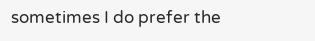sometimes I do prefer the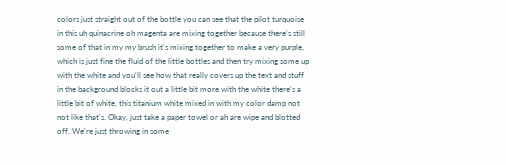colors just straight out of the bottle you can see that the pilot turquoise in this uh quinacrine oh magenta are mixing together because there's still some of that in my my brush it's mixing together to make a very purple, which is just fine the fluid of the little bottles and then try mixing some up with the white and you'll see how that really covers up the text and stuff in the background blocks it out a little bit more with the white there's a little bit of white, this titanium white mixed in with my color damp not not like that's. Okay, just take a paper towel or ah are wipe and blotted off. We're just throwing in some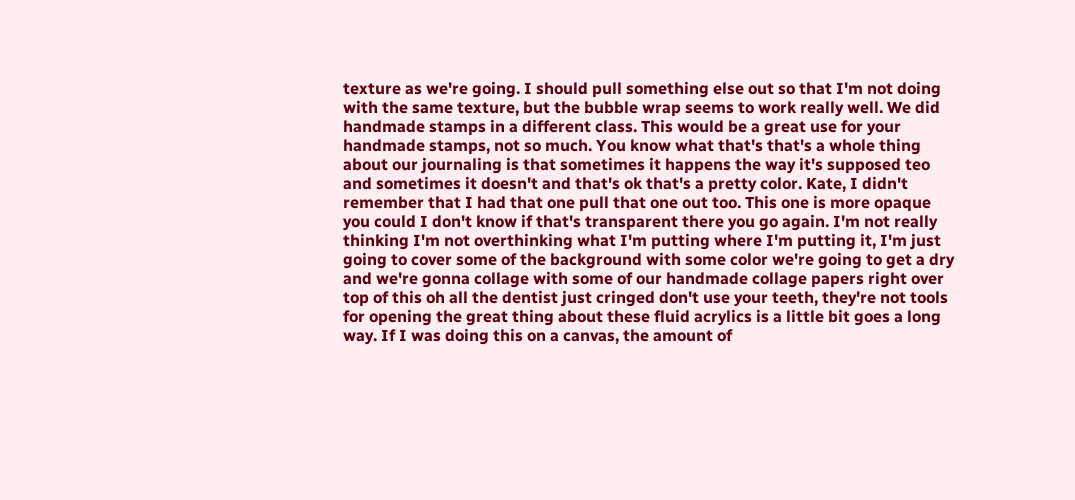texture as we're going. I should pull something else out so that I'm not doing with the same texture, but the bubble wrap seems to work really well. We did handmade stamps in a different class. This would be a great use for your handmade stamps, not so much. You know what that's that's a whole thing about our journaling is that sometimes it happens the way it's supposed teo and sometimes it doesn't and that's ok that's a pretty color. Kate, I didn't remember that I had that one pull that one out too. This one is more opaque you could I don't know if that's transparent there you go again. I'm not really thinking I'm not overthinking what I'm putting where I'm putting it, I'm just going to cover some of the background with some color we're going to get a dry and we're gonna collage with some of our handmade collage papers right over top of this oh all the dentist just cringed don't use your teeth, they're not tools for opening the great thing about these fluid acrylics is a little bit goes a long way. If I was doing this on a canvas, the amount of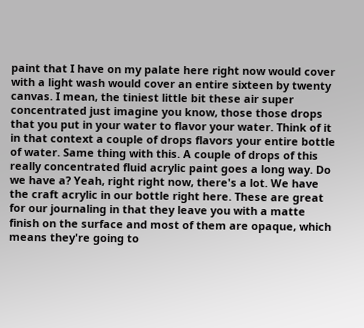paint that I have on my palate here right now would cover with a light wash would cover an entire sixteen by twenty canvas. I mean, the tiniest little bit these air super concentrated just imagine you know, those those drops that you put in your water to flavor your water. Think of it in that context a couple of drops flavors your entire bottle of water. Same thing with this. A couple of drops of this really concentrated fluid acrylic paint goes a long way. Do we have a? Yeah, right right now, there's a lot. We have the craft acrylic in our bottle right here. These are great for our journaling in that they leave you with a matte finish on the surface and most of them are opaque, which means they're going to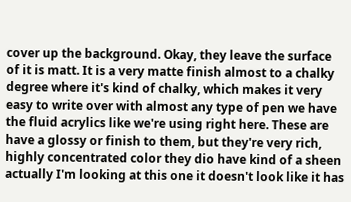cover up the background. Okay, they leave the surface of it is matt. It is a very matte finish almost to a chalky degree where it's kind of chalky, which makes it very easy to write over with almost any type of pen we have the fluid acrylics like we're using right here. These are have a glossy or finish to them, but they're very rich, highly concentrated color they dio have kind of a sheen actually I'm looking at this one it doesn't look like it has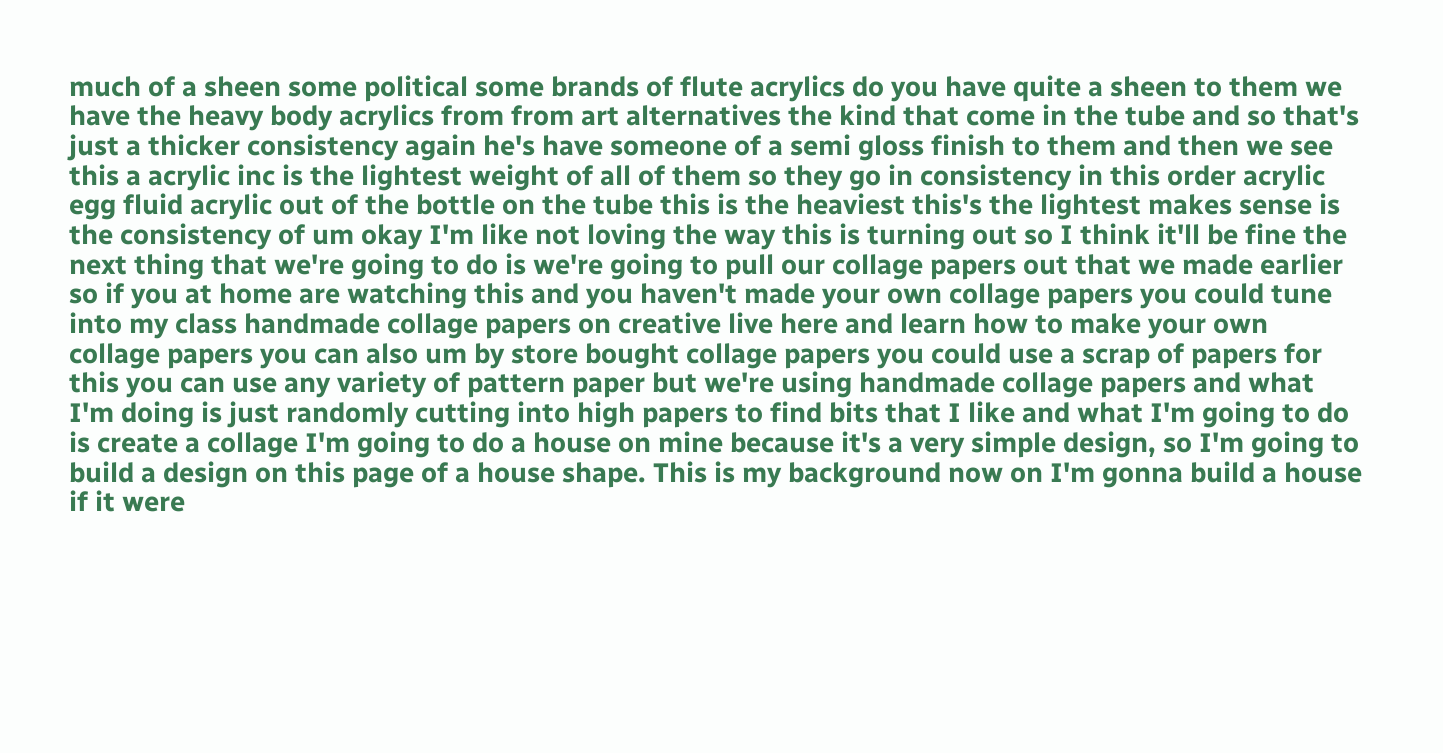much of a sheen some political some brands of flute acrylics do you have quite a sheen to them we have the heavy body acrylics from from art alternatives the kind that come in the tube and so that's just a thicker consistency again he's have someone of a semi gloss finish to them and then we see this a acrylic inc is the lightest weight of all of them so they go in consistency in this order acrylic egg fluid acrylic out of the bottle on the tube this is the heaviest this's the lightest makes sense is the consistency of um okay I'm like not loving the way this is turning out so I think it'll be fine the next thing that we're going to do is we're going to pull our collage papers out that we made earlier so if you at home are watching this and you haven't made your own collage papers you could tune into my class handmade collage papers on creative live here and learn how to make your own collage papers you can also um by store bought collage papers you could use a scrap of papers for this you can use any variety of pattern paper but we're using handmade collage papers and what I'm doing is just randomly cutting into high papers to find bits that I like and what I'm going to do is create a collage I'm going to do a house on mine because it's a very simple design, so I'm going to build a design on this page of a house shape. This is my background now on I'm gonna build a house if it were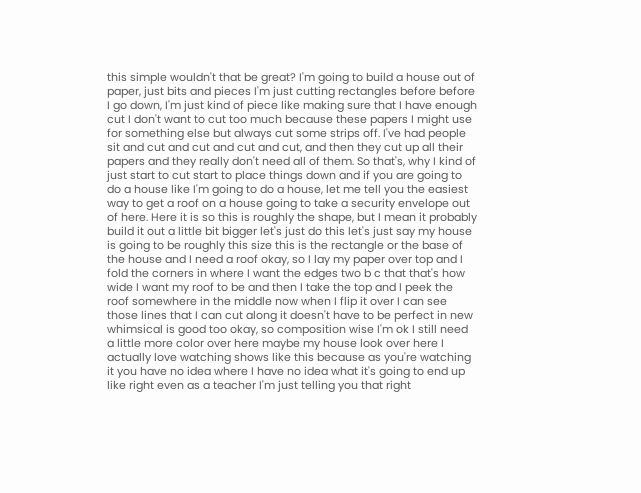this simple wouldn't that be great? I'm going to build a house out of paper, just bits and pieces I'm just cutting rectangles before before I go down, I'm just kind of piece like making sure that I have enough cut I don't want to cut too much because these papers I might use for something else but always cut some strips off. I've had people sit and cut and cut and cut and cut, and then they cut up all their papers and they really don't need all of them. So that's, why I kind of just start to cut start to place things down and if you are going to do a house like I'm going to do a house, let me tell you the easiest way to get a roof on a house going to take a security envelope out of here. Here it is so this is roughly the shape, but I mean it probably build it out a little bit bigger let's just do this let's just say my house is going to be roughly this size this is the rectangle or the base of the house and I need a roof okay, so I lay my paper over top and I fold the corners in where I want the edges two b c that that's how wide I want my roof to be and then I take the top and I peek the roof somewhere in the middle now when I flip it over I can see those lines that I can cut along it doesn't have to be perfect in new whimsical is good too okay, so composition wise I'm ok I still need a little more color over here maybe my house look over here I actually love watching shows like this because as you're watching it you have no idea where I have no idea what it's going to end up like right even as a teacher I'm just telling you that right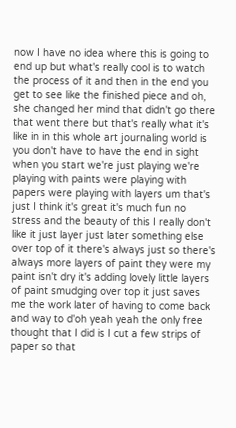now I have no idea where this is going to end up but what's really cool is to watch the process of it and then in the end you get to see like the finished piece and oh, she changed her mind that didn't go there that went there but that's really what it's like in in this whole art journaling world is you don't have to have the end in sight when you start we're just playing we're playing with paints were playing with papers were playing with layers um that's just I think it's great it's much fun no stress and the beauty of this I really don't like it just layer just later something else over top of it there's always just so there's always more layers of paint they were my paint isn't dry it's adding lovely little layers of paint smudging over top it just saves me the work later of having to come back and way to d'oh yeah yeah the only free thought that I did is I cut a few strips of paper so that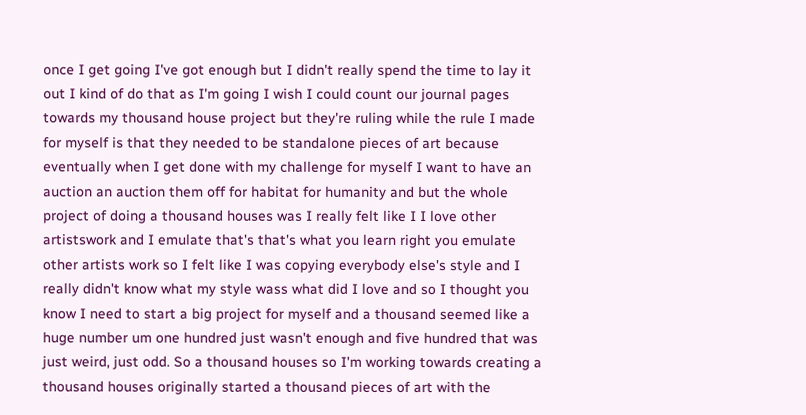once I get going I've got enough but I didn't really spend the time to lay it out I kind of do that as I'm going I wish I could count our journal pages towards my thousand house project but they're ruling while the rule I made for myself is that they needed to be standalone pieces of art because eventually when I get done with my challenge for myself I want to have an auction an auction them off for habitat for humanity and but the whole project of doing a thousand houses was I really felt like I I love other artistswork and I emulate that's that's what you learn right you emulate other artists work so I felt like I was copying everybody else's style and I really didn't know what my style wass what did I love and so I thought you know I need to start a big project for myself and a thousand seemed like a huge number um one hundred just wasn't enough and five hundred that was just weird, just odd. So a thousand houses so I'm working towards creating a thousand houses originally started a thousand pieces of art with the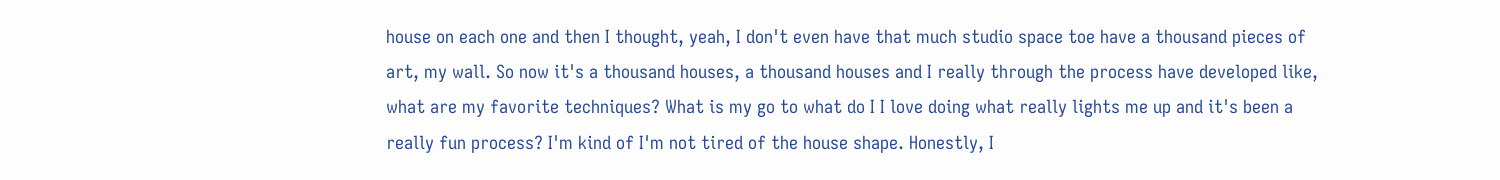house on each one and then I thought, yeah, I don't even have that much studio space toe have a thousand pieces of art, my wall. So now it's a thousand houses, a thousand houses and I really through the process have developed like, what are my favorite techniques? What is my go to what do I I love doing what really lights me up and it's been a really fun process? I'm kind of I'm not tired of the house shape. Honestly, I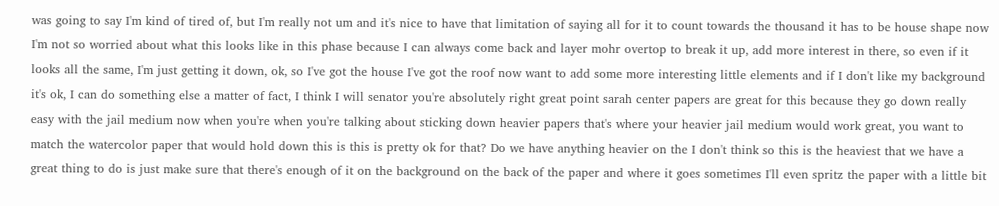was going to say I'm kind of tired of, but I'm really not um and it's nice to have that limitation of saying all for it to count towards the thousand it has to be house shape now I'm not so worried about what this looks like in this phase because I can always come back and layer mohr overtop to break it up, add more interest in there, so even if it looks all the same, I'm just getting it down, ok, so I've got the house I've got the roof now want to add some more interesting little elements and if I don't like my background it's ok, I can do something else a matter of fact, I think I will senator you're absolutely right great point sarah center papers are great for this because they go down really easy with the jail medium now when you're when you're talking about sticking down heavier papers that's where your heavier jail medium would work great, you want to match the watercolor paper that would hold down this is this is pretty ok for that? Do we have anything heavier on the I don't think so this is the heaviest that we have a great thing to do is just make sure that there's enough of it on the background on the back of the paper and where it goes sometimes I'll even spritz the paper with a little bit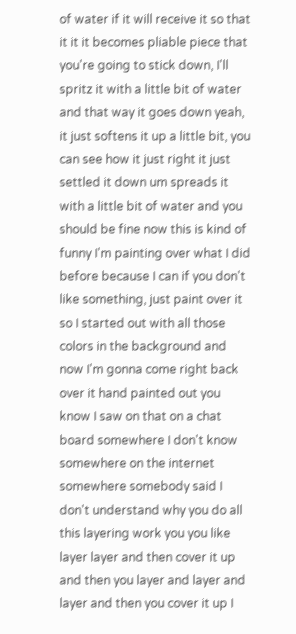of water if it will receive it so that it it it becomes pliable piece that you're going to stick down, I'll spritz it with a little bit of water and that way it goes down yeah, it just softens it up a little bit, you can see how it just right it just settled it down um spreads it with a little bit of water and you should be fine now this is kind of funny I'm painting over what I did before because I can if you don't like something, just paint over it so I started out with all those colors in the background and now I'm gonna come right back over it hand painted out you know I saw on that on a chat board somewhere I don't know somewhere on the internet somewhere somebody said I don't understand why you do all this layering work you you like layer layer and then cover it up and then you layer and layer and layer and then you cover it up I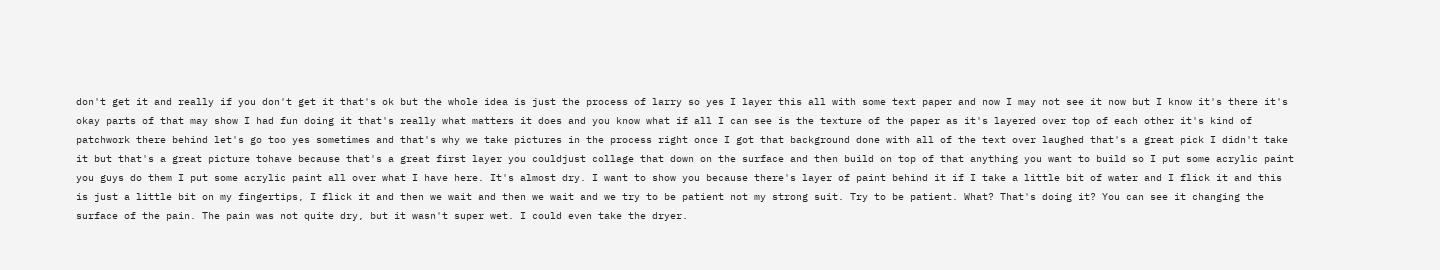don't get it and really if you don't get it that's ok but the whole idea is just the process of larry so yes I layer this all with some text paper and now I may not see it now but I know it's there it's okay parts of that may show I had fun doing it that's really what matters it does and you know what if all I can see is the texture of the paper as it's layered over top of each other it's kind of patchwork there behind let's go too yes sometimes and that's why we take pictures in the process right once I got that background done with all of the text over laughed that's a great pick I didn't take it but that's a great picture tohave because that's a great first layer you couldjust collage that down on the surface and then build on top of that anything you want to build so I put some acrylic paint you guys do them I put some acrylic paint all over what I have here. It's almost dry. I want to show you because there's layer of paint behind it if I take a little bit of water and I flick it and this is just a little bit on my fingertips, I flick it and then we wait and then we wait and we try to be patient not my strong suit. Try to be patient. What? That's doing it? You can see it changing the surface of the pain. The pain was not quite dry, but it wasn't super wet. I could even take the dryer.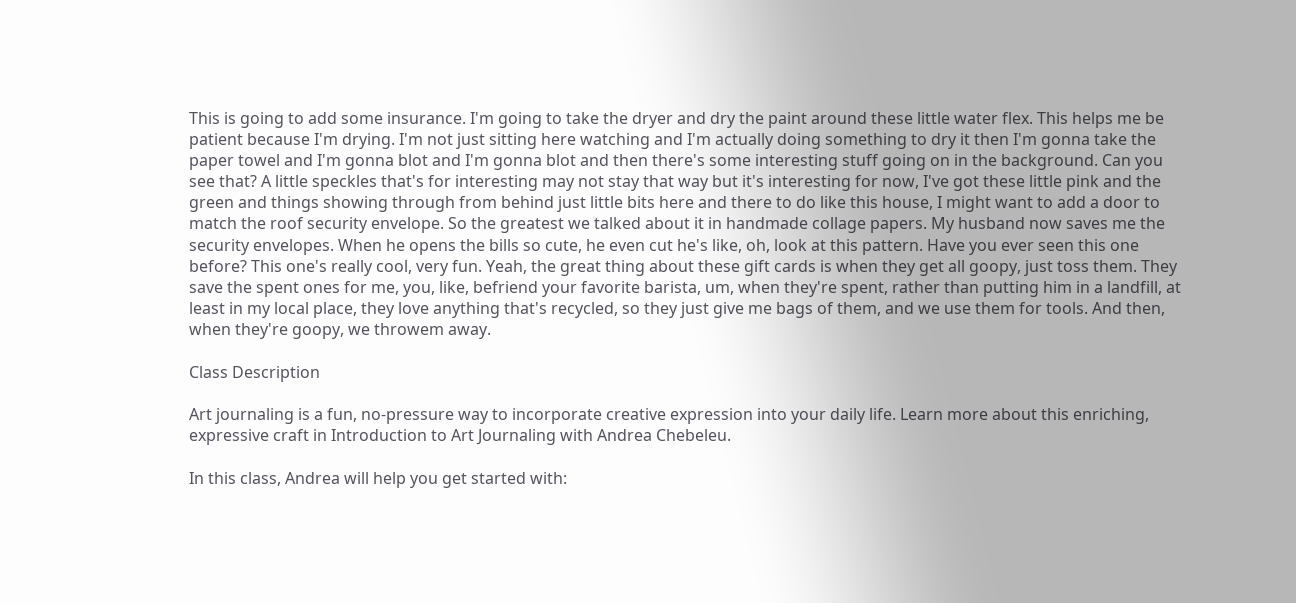This is going to add some insurance. I'm going to take the dryer and dry the paint around these little water flex. This helps me be patient because I'm drying. I'm not just sitting here watching and I'm actually doing something to dry it then I'm gonna take the paper towel and I'm gonna blot and I'm gonna blot and then there's some interesting stuff going on in the background. Can you see that? A little speckles that's for interesting may not stay that way but it's interesting for now, I've got these little pink and the green and things showing through from behind just little bits here and there to do like this house, I might want to add a door to match the roof security envelope. So the greatest we talked about it in handmade collage papers. My husband now saves me the security envelopes. When he opens the bills so cute, he even cut he's like, oh, look at this pattern. Have you ever seen this one before? This one's really cool, very fun. Yeah, the great thing about these gift cards is when they get all goopy, just toss them. They save the spent ones for me, you, like, befriend your favorite barista, um, when they're spent, rather than putting him in a landfill, at least in my local place, they love anything that's recycled, so they just give me bags of them, and we use them for tools. And then, when they're goopy, we throwem away.

Class Description

Art journaling is a fun, no-pressure way to incorporate creative expression into your daily life. Learn more about this enriching, expressive craft in Introduction to Art Journaling with Andrea Chebeleu.

In this class, Andrea will help you get started with: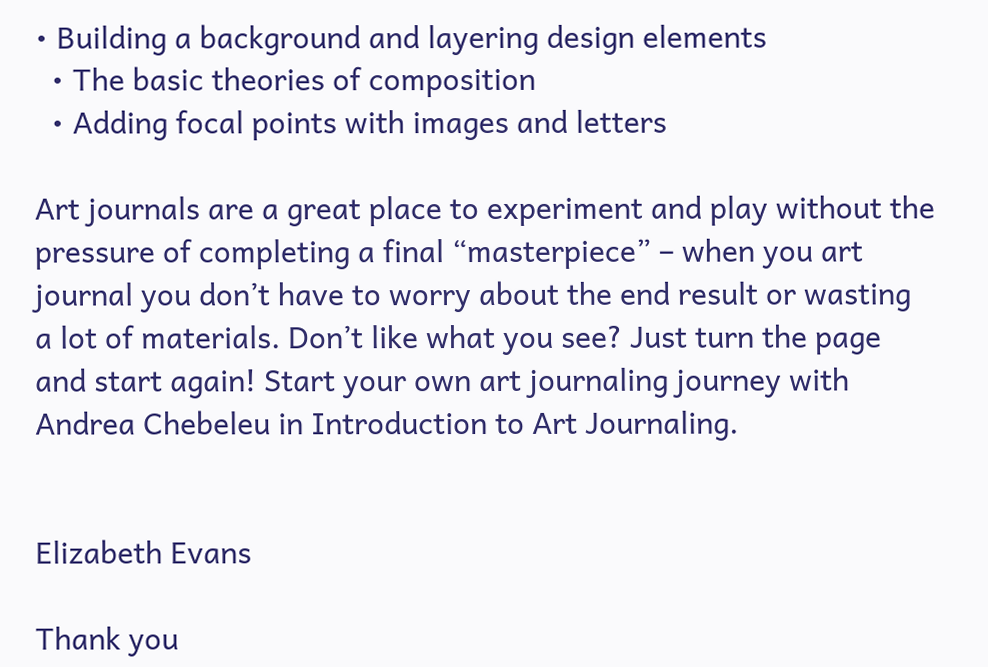• Building a background and layering design elements
  • The basic theories of composition
  • Adding focal points with images and letters

Art journals are a great place to experiment and play without the pressure of completing a final “masterpiece” – when you art journal you don’t have to worry about the end result or wasting a lot of materials. Don’t like what you see? Just turn the page and start again! Start your own art journaling journey with Andrea Chebeleu in Introduction to Art Journaling.


Elizabeth Evans

Thank you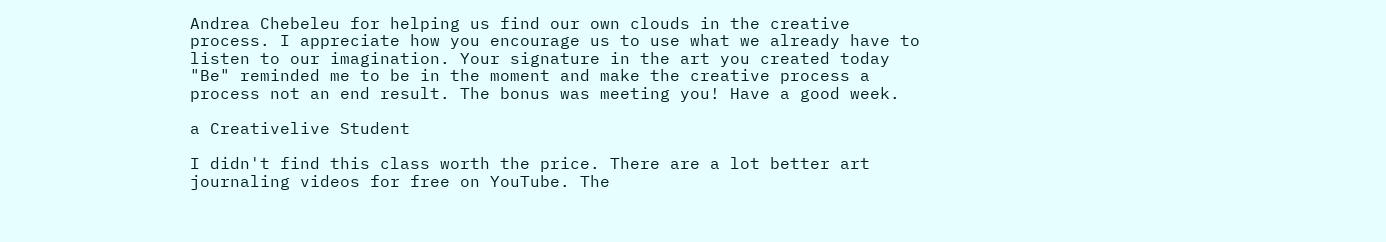Andrea Chebeleu for helping us find our own clouds in the creative process. I appreciate how you encourage us to use what we already have to listen to our imagination. Your signature in the art you created today "Be" reminded me to be in the moment and make the creative process a process not an end result. The bonus was meeting you! Have a good week.

a Creativelive Student

I didn't find this class worth the price. There are a lot better art journaling videos for free on YouTube. The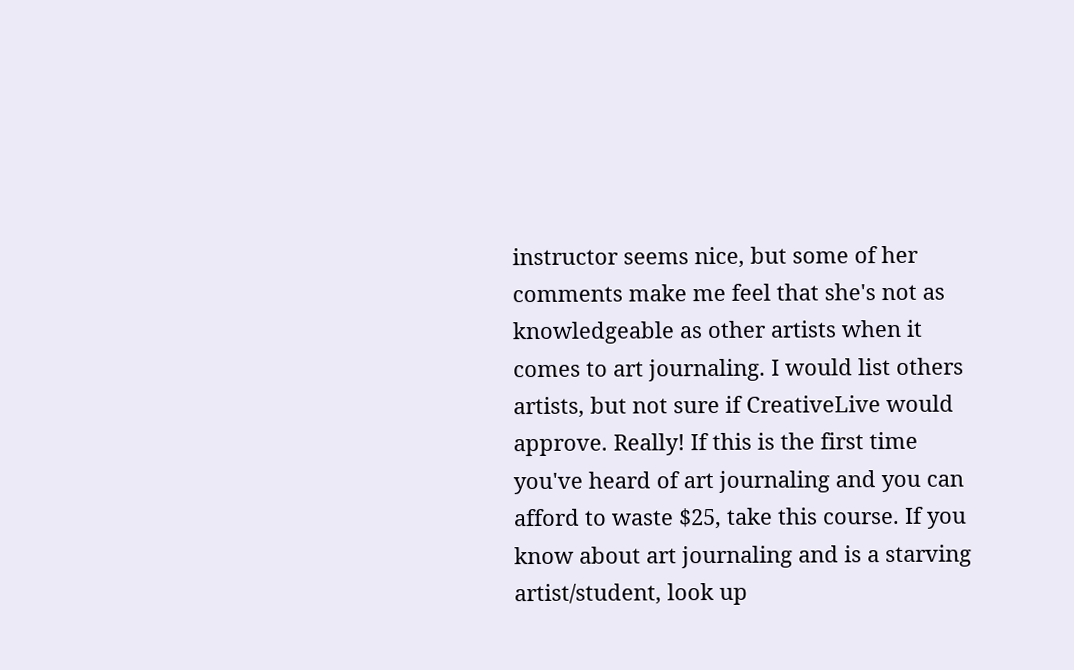instructor seems nice, but some of her comments make me feel that she's not as knowledgeable as other artists when it comes to art journaling. I would list others artists, but not sure if CreativeLive would approve. Really! If this is the first time you've heard of art journaling and you can afford to waste $25, take this course. If you know about art journaling and is a starving artist/student, look up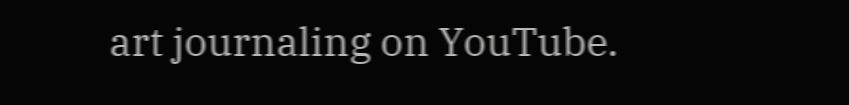art journaling on YouTube.